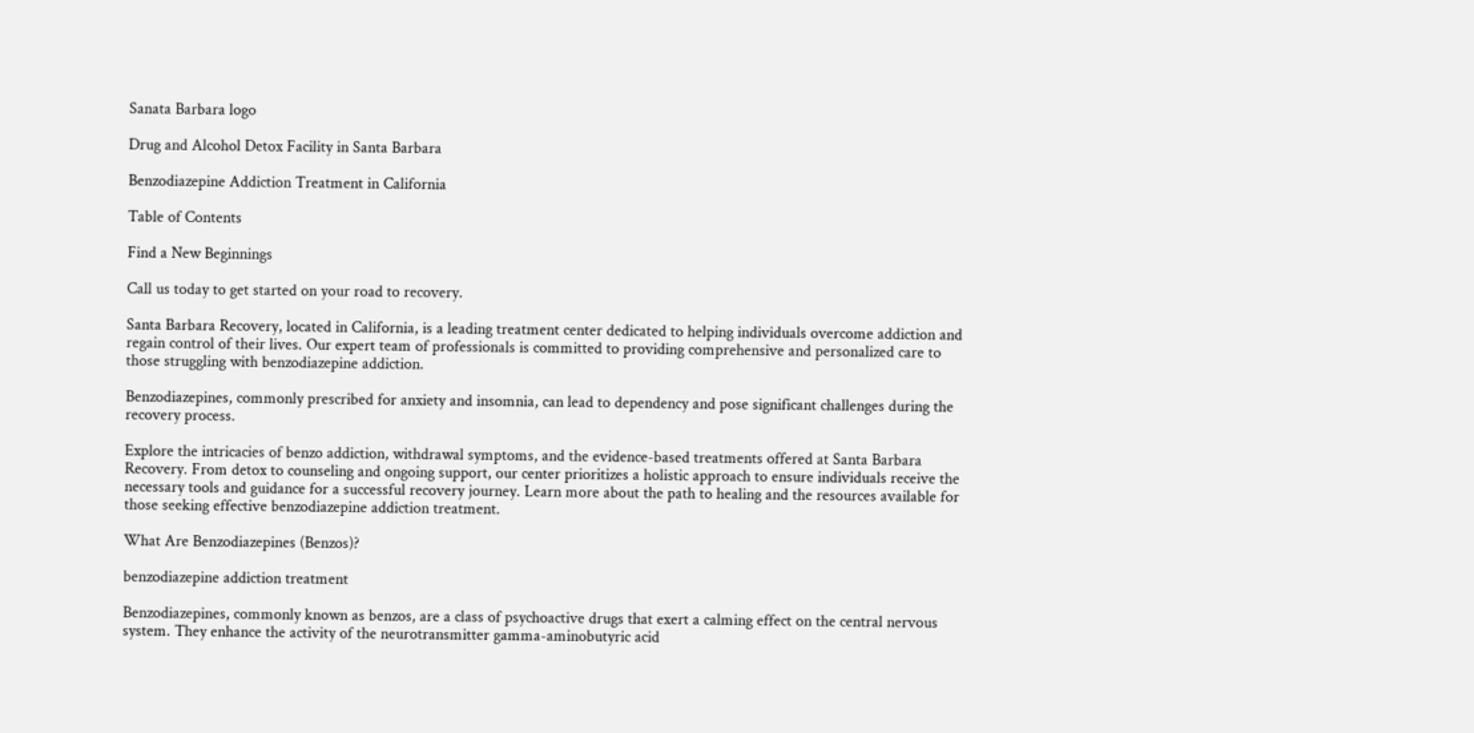Sanata Barbara logo

Drug and Alcohol Detox Facility in Santa Barbara

Benzodiazepine Addiction Treatment in California

Table of Contents

Find a New Beginnings

Call us today to get started on your road to recovery.

Santa Barbara Recovery, located in California, is a leading treatment center dedicated to helping individuals overcome addiction and regain control of their lives. Our expert team of professionals is committed to providing comprehensive and personalized care to those struggling with benzodiazepine addiction.

Benzodiazepines, commonly prescribed for anxiety and insomnia, can lead to dependency and pose significant challenges during the recovery process.

Explore the intricacies of benzo addiction, withdrawal symptoms, and the evidence-based treatments offered at Santa Barbara Recovery. From detox to counseling and ongoing support, our center prioritizes a holistic approach to ensure individuals receive the necessary tools and guidance for a successful recovery journey. Learn more about the path to healing and the resources available for those seeking effective benzodiazepine addiction treatment.

What Are Benzodiazepines (Benzos)?

benzodiazepine addiction treatment

Benzodiazepines, commonly known as benzos, are a class of psychoactive drugs that exert a calming effect on the central nervous system. They enhance the activity of the neurotransmitter gamma-aminobutyric acid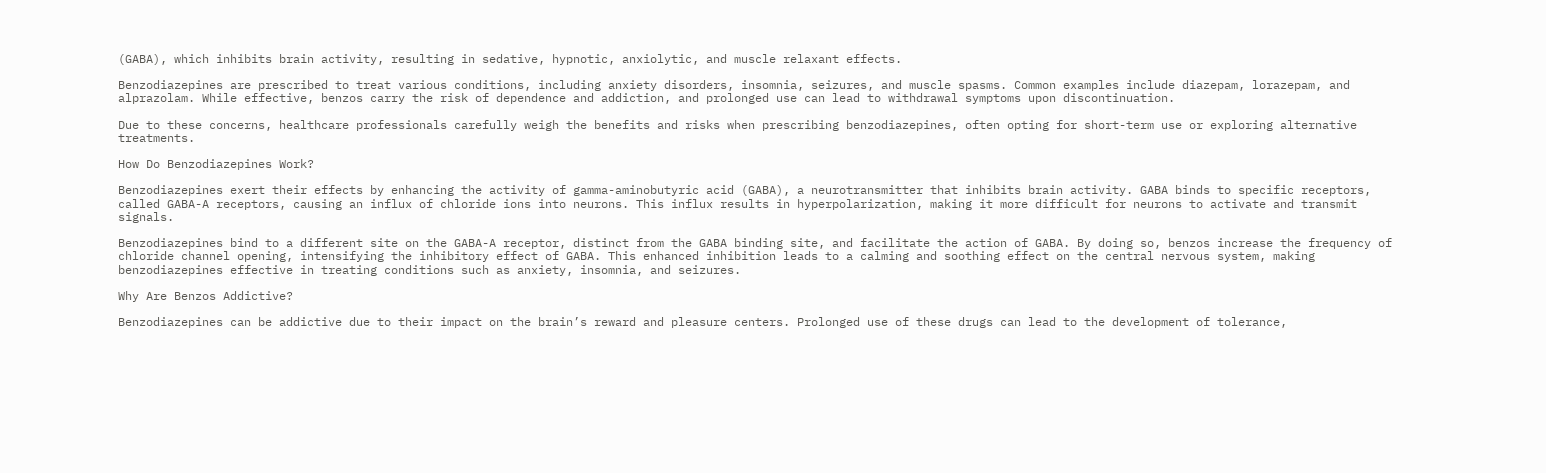(GABA), which inhibits brain activity, resulting in sedative, hypnotic, anxiolytic, and muscle relaxant effects.

Benzodiazepines are prescribed to treat various conditions, including anxiety disorders, insomnia, seizures, and muscle spasms. Common examples include diazepam, lorazepam, and alprazolam. While effective, benzos carry the risk of dependence and addiction, and prolonged use can lead to withdrawal symptoms upon discontinuation.

Due to these concerns, healthcare professionals carefully weigh the benefits and risks when prescribing benzodiazepines, often opting for short-term use or exploring alternative treatments.

How Do Benzodiazepines Work?

Benzodiazepines exert their effects by enhancing the activity of gamma-aminobutyric acid (GABA), a neurotransmitter that inhibits brain activity. GABA binds to specific receptors, called GABA-A receptors, causing an influx of chloride ions into neurons. This influx results in hyperpolarization, making it more difficult for neurons to activate and transmit signals.

Benzodiazepines bind to a different site on the GABA-A receptor, distinct from the GABA binding site, and facilitate the action of GABA. By doing so, benzos increase the frequency of chloride channel opening, intensifying the inhibitory effect of GABA. This enhanced inhibition leads to a calming and soothing effect on the central nervous system, making benzodiazepines effective in treating conditions such as anxiety, insomnia, and seizures.

Why Are Benzos Addictive?

Benzodiazepines can be addictive due to their impact on the brain’s reward and pleasure centers. Prolonged use of these drugs can lead to the development of tolerance,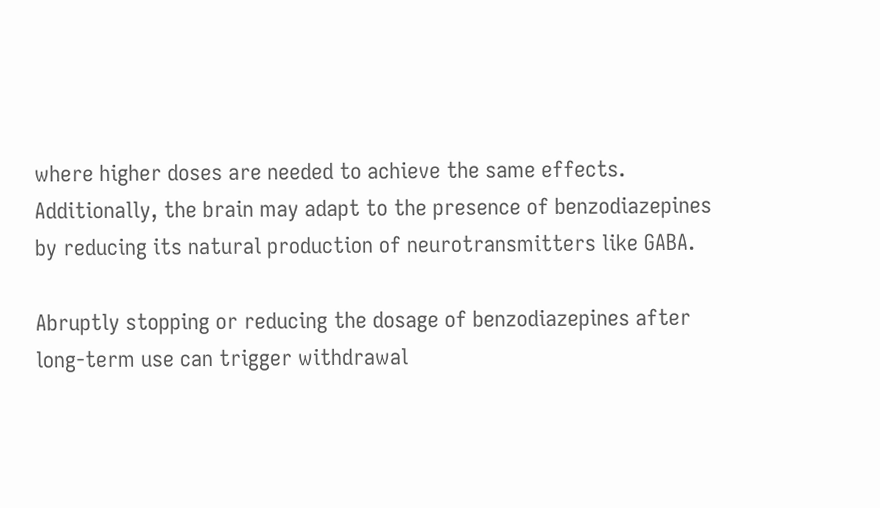where higher doses are needed to achieve the same effects. Additionally, the brain may adapt to the presence of benzodiazepines by reducing its natural production of neurotransmitters like GABA.

Abruptly stopping or reducing the dosage of benzodiazepines after long-term use can trigger withdrawal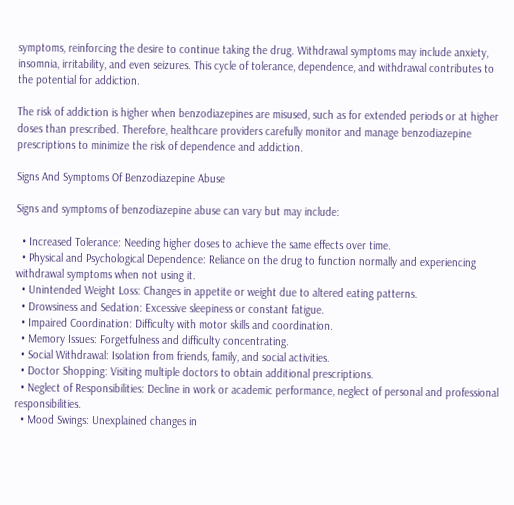symptoms, reinforcing the desire to continue taking the drug. Withdrawal symptoms may include anxiety, insomnia, irritability, and even seizures. This cycle of tolerance, dependence, and withdrawal contributes to the potential for addiction.

The risk of addiction is higher when benzodiazepines are misused, such as for extended periods or at higher doses than prescribed. Therefore, healthcare providers carefully monitor and manage benzodiazepine prescriptions to minimize the risk of dependence and addiction.

Signs And Symptoms Of Benzodiazepine Abuse

Signs and symptoms of benzodiazepine abuse can vary but may include:

  • Increased Tolerance: Needing higher doses to achieve the same effects over time.
  • Physical and Psychological Dependence: Reliance on the drug to function normally and experiencing withdrawal symptoms when not using it.
  • Unintended Weight Loss: Changes in appetite or weight due to altered eating patterns.
  • Drowsiness and Sedation: Excessive sleepiness or constant fatigue.
  • Impaired Coordination: Difficulty with motor skills and coordination.
  • Memory Issues: Forgetfulness and difficulty concentrating.
  • Social Withdrawal: Isolation from friends, family, and social activities.
  • Doctor Shopping: Visiting multiple doctors to obtain additional prescriptions.
  • Neglect of Responsibilities: Decline in work or academic performance, neglect of personal and professional responsibilities.
  • Mood Swings: Unexplained changes in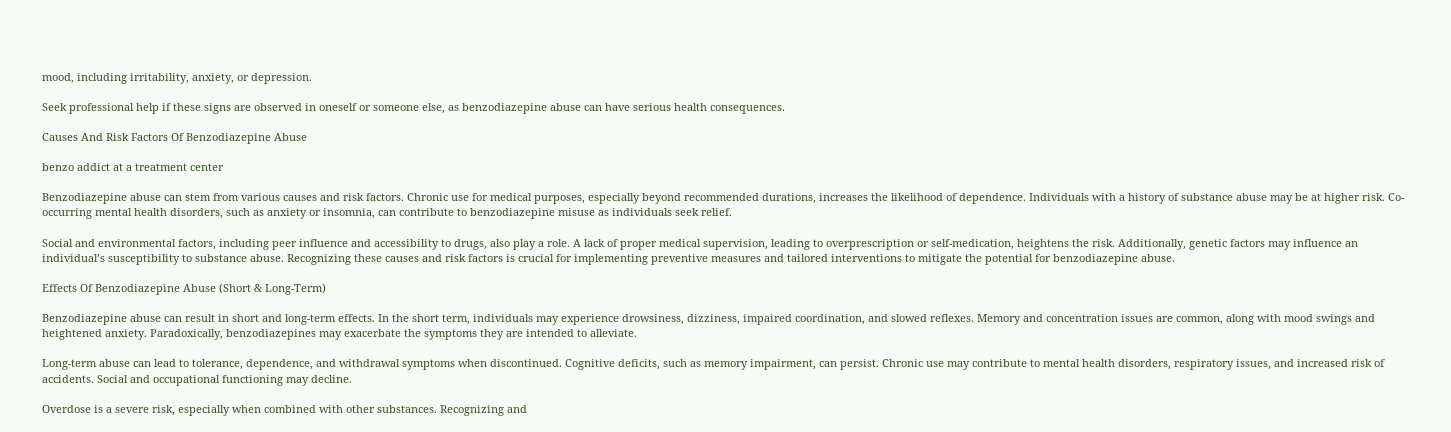mood, including irritability, anxiety, or depression.

Seek professional help if these signs are observed in oneself or someone else, as benzodiazepine abuse can have serious health consequences.

Causes And Risk Factors Of Benzodiazepine Abuse

benzo addict at a treatment center

Benzodiazepine abuse can stem from various causes and risk factors. Chronic use for medical purposes, especially beyond recommended durations, increases the likelihood of dependence. Individuals with a history of substance abuse may be at higher risk. Co-occurring mental health disorders, such as anxiety or insomnia, can contribute to benzodiazepine misuse as individuals seek relief.

Social and environmental factors, including peer influence and accessibility to drugs, also play a role. A lack of proper medical supervision, leading to overprescription or self-medication, heightens the risk. Additionally, genetic factors may influence an individual’s susceptibility to substance abuse. Recognizing these causes and risk factors is crucial for implementing preventive measures and tailored interventions to mitigate the potential for benzodiazepine abuse.

Effects Of Benzodiazepine Abuse (Short & Long-Term)

Benzodiazepine abuse can result in short and long-term effects. In the short term, individuals may experience drowsiness, dizziness, impaired coordination, and slowed reflexes. Memory and concentration issues are common, along with mood swings and heightened anxiety. Paradoxically, benzodiazepines may exacerbate the symptoms they are intended to alleviate.

Long-term abuse can lead to tolerance, dependence, and withdrawal symptoms when discontinued. Cognitive deficits, such as memory impairment, can persist. Chronic use may contribute to mental health disorders, respiratory issues, and increased risk of accidents. Social and occupational functioning may decline.

Overdose is a severe risk, especially when combined with other substances. Recognizing and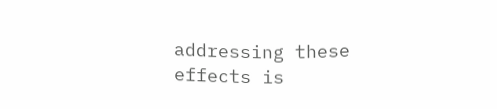addressing these effects is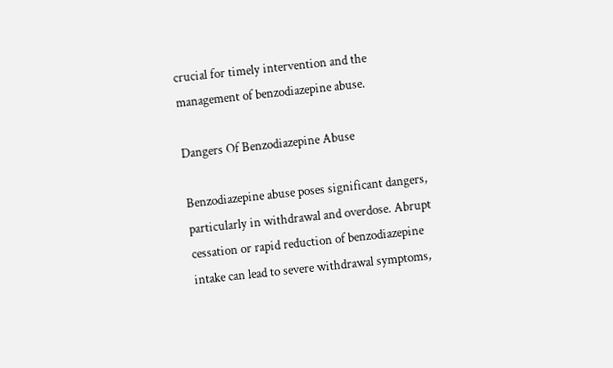crucial for timely intervention and the management of benzodiazepine abuse.

Dangers Of Benzodiazepine Abuse

Benzodiazepine abuse poses significant dangers, particularly in withdrawal and overdose. Abrupt cessation or rapid reduction of benzodiazepine intake can lead to severe withdrawal symptoms,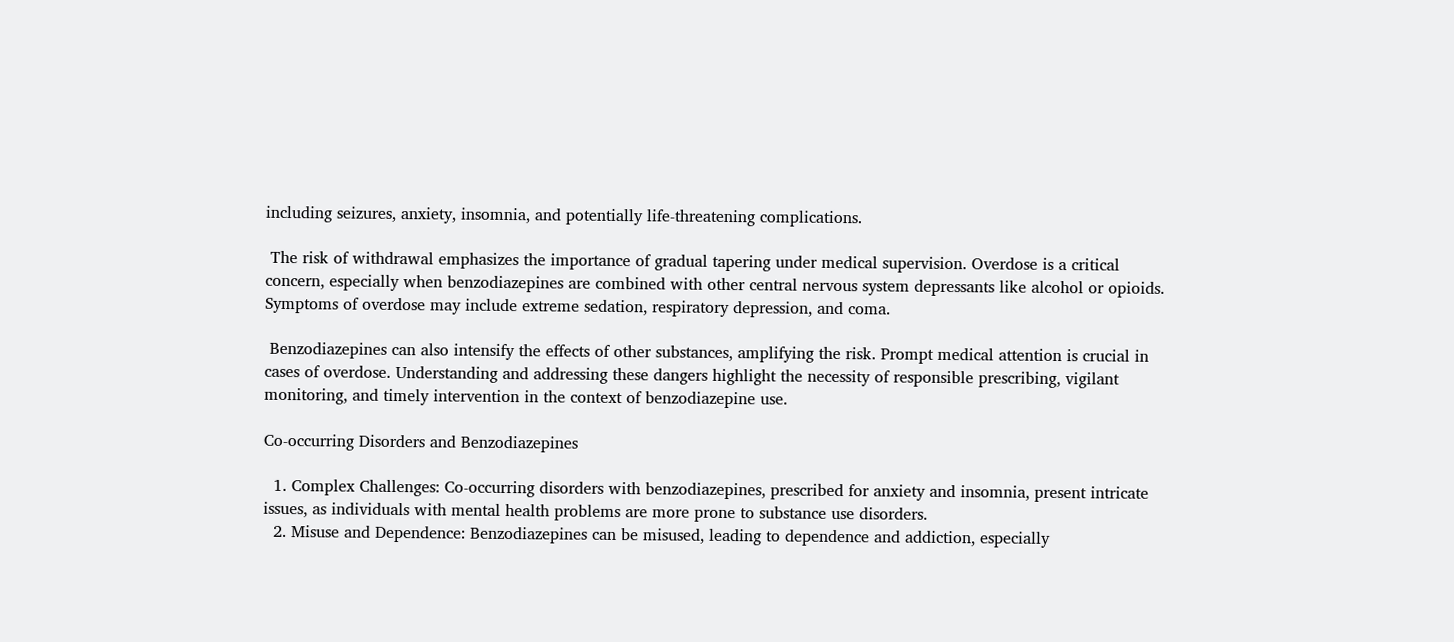including seizures, anxiety, insomnia, and potentially life-threatening complications.

 The risk of withdrawal emphasizes the importance of gradual tapering under medical supervision. Overdose is a critical concern, especially when benzodiazepines are combined with other central nervous system depressants like alcohol or opioids. Symptoms of overdose may include extreme sedation, respiratory depression, and coma.

 Benzodiazepines can also intensify the effects of other substances, amplifying the risk. Prompt medical attention is crucial in cases of overdose. Understanding and addressing these dangers highlight the necessity of responsible prescribing, vigilant monitoring, and timely intervention in the context of benzodiazepine use.

Co-occurring Disorders and Benzodiazepines

  1. Complex Challenges: Co-occurring disorders with benzodiazepines, prescribed for anxiety and insomnia, present intricate issues, as individuals with mental health problems are more prone to substance use disorders.
  2. Misuse and Dependence: Benzodiazepines can be misused, leading to dependence and addiction, especially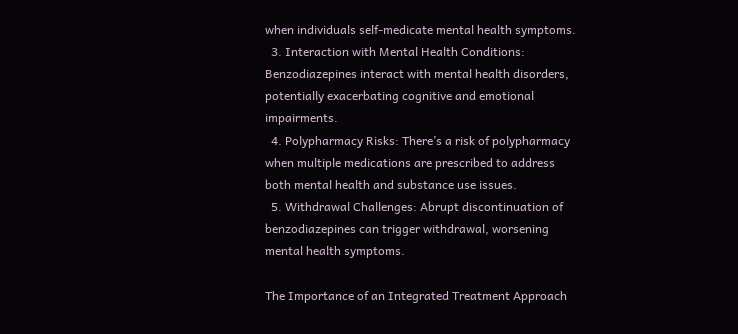when individuals self-medicate mental health symptoms.
  3. Interaction with Mental Health Conditions: Benzodiazepines interact with mental health disorders, potentially exacerbating cognitive and emotional impairments.
  4. Polypharmacy Risks: There’s a risk of polypharmacy when multiple medications are prescribed to address both mental health and substance use issues.
  5. Withdrawal Challenges: Abrupt discontinuation of benzodiazepines can trigger withdrawal, worsening mental health symptoms.

The Importance of an Integrated Treatment Approach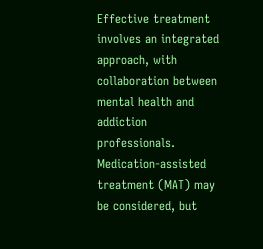Effective treatment involves an integrated approach, with collaboration between mental health and addiction professionals. Medication-assisted treatment (MAT) may be considered, but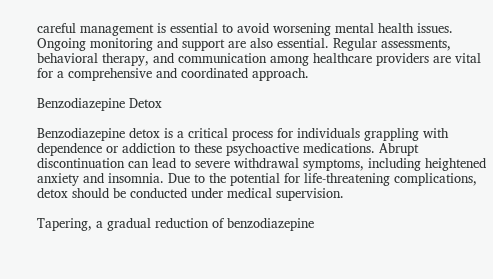careful management is essential to avoid worsening mental health issues. Ongoing monitoring and support are also essential. Regular assessments, behavioral therapy, and communication among healthcare providers are vital for a comprehensive and coordinated approach.

Benzodiazepine Detox

Benzodiazepine detox is a critical process for individuals grappling with dependence or addiction to these psychoactive medications. Abrupt discontinuation can lead to severe withdrawal symptoms, including heightened anxiety and insomnia. Due to the potential for life-threatening complications, detox should be conducted under medical supervision.

Tapering, a gradual reduction of benzodiazepine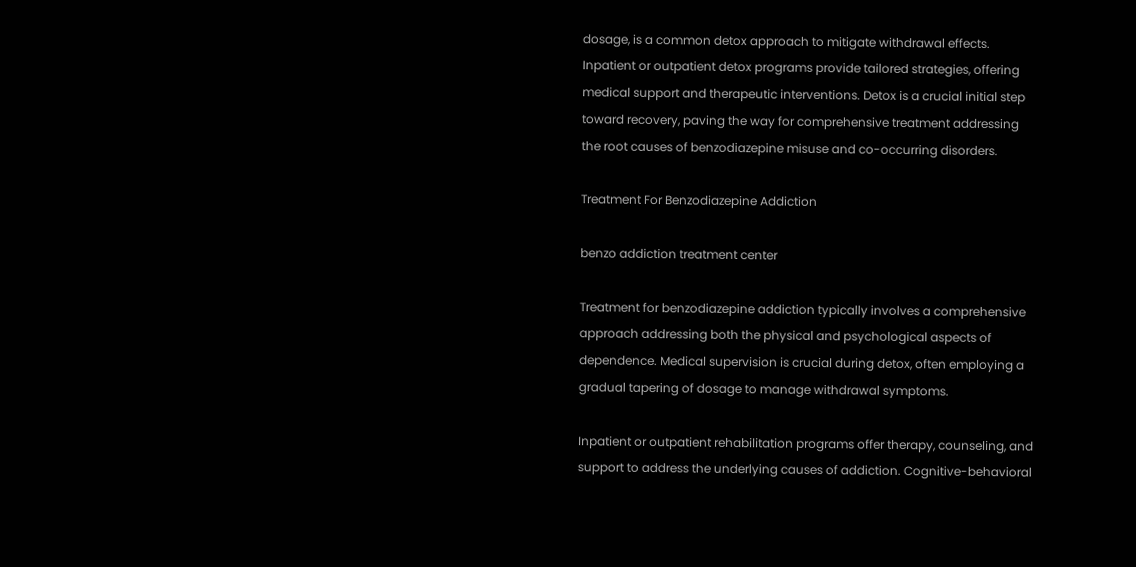dosage, is a common detox approach to mitigate withdrawal effects. Inpatient or outpatient detox programs provide tailored strategies, offering medical support and therapeutic interventions. Detox is a crucial initial step toward recovery, paving the way for comprehensive treatment addressing the root causes of benzodiazepine misuse and co-occurring disorders.

Treatment For Benzodiazepine Addiction

benzo addiction treatment center

Treatment for benzodiazepine addiction typically involves a comprehensive approach addressing both the physical and psychological aspects of dependence. Medical supervision is crucial during detox, often employing a gradual tapering of dosage to manage withdrawal symptoms.

Inpatient or outpatient rehabilitation programs offer therapy, counseling, and support to address the underlying causes of addiction. Cognitive-behavioral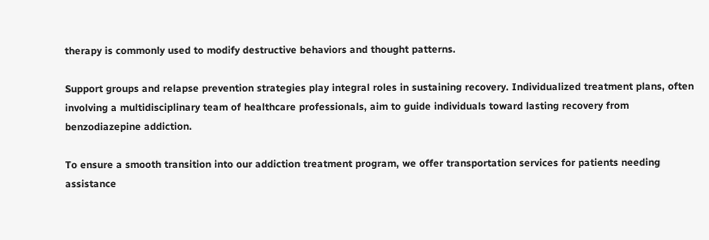therapy is commonly used to modify destructive behaviors and thought patterns.

Support groups and relapse prevention strategies play integral roles in sustaining recovery. Individualized treatment plans, often involving a multidisciplinary team of healthcare professionals, aim to guide individuals toward lasting recovery from benzodiazepine addiction.

To ensure a smooth transition into our addiction treatment program, we offer transportation services for patients needing assistance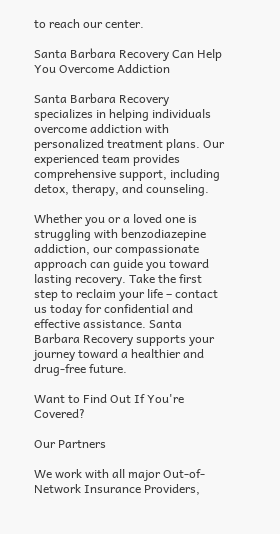to reach our center.

Santa Barbara Recovery Can Help You Overcome Addiction

Santa Barbara Recovery specializes in helping individuals overcome addiction with personalized treatment plans. Our experienced team provides comprehensive support, including detox, therapy, and counseling.

Whether you or a loved one is struggling with benzodiazepine addiction, our compassionate approach can guide you toward lasting recovery. Take the first step to reclaim your life – contact us today for confidential and effective assistance. Santa Barbara Recovery supports your journey toward a healthier and drug-free future.

Want to Find Out If You're Covered?

Our Partners

We work with all major Out-of-Network Insurance Providers,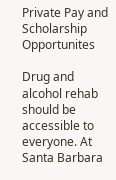Private Pay and Scholarship Opportunites

Drug and alcohol rehab should be accessible to everyone. At Santa Barbara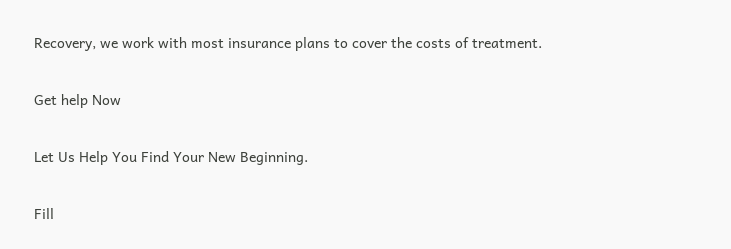Recovery, we work with most insurance plans to cover the costs of treatment.

Get help Now

Let Us Help You Find Your New Beginning.

Fill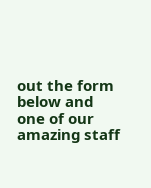out the form below and one of our amazing staff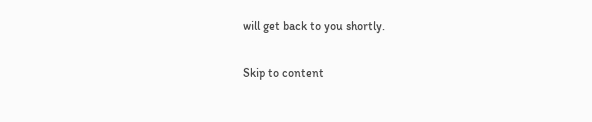will get back to you shortly.

Skip to content